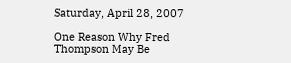Saturday, April 28, 2007

One Reason Why Fred Thompson May Be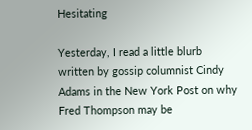Hesitating

Yesterday, I read a little blurb written by gossip columnist Cindy Adams in the New York Post on why Fred Thompson may be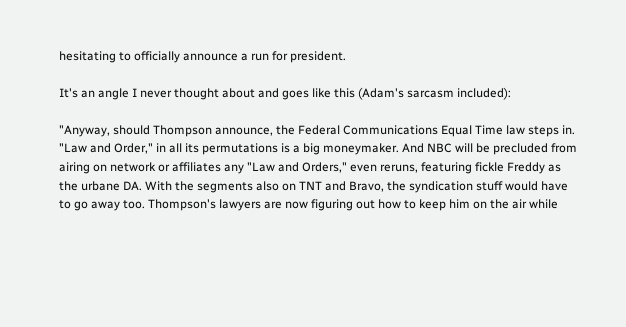hesitating to officially announce a run for president.

It's an angle I never thought about and goes like this (Adam's sarcasm included):

"Anyway, should Thompson announce, the Federal Communications Equal Time law steps in. "Law and Order," in all its permutations is a big moneymaker. And NBC will be precluded from airing on network or affiliates any "Law and Orders," even reruns, featuring fickle Freddy as the urbane DA. With the segments also on TNT and Bravo, the syndication stuff would have to go away too. Thompson's lawyers are now figuring out how to keep him on the air while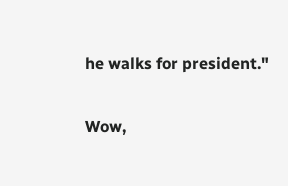he walks for president."

Wow,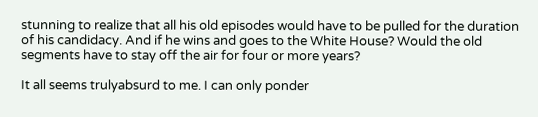stunning to realize that all his old episodes would have to be pulled for the duration of his candidacy. And if he wins and goes to the White House? Would the old segments have to stay off the air for four or more years?

It all seems trulyabsurd to me. I can only ponder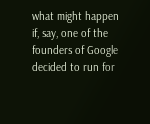what might happen if, say, one of the founders of Google decided to run for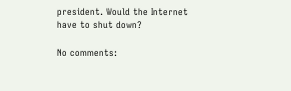president. Would the Internet have to shut down?

No comments: